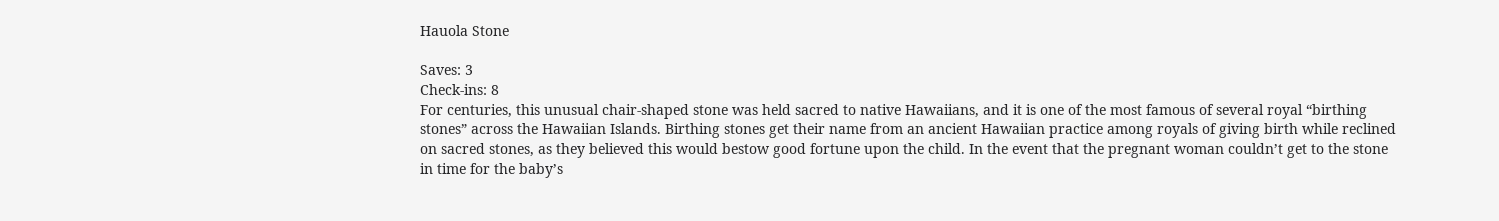Hauola Stone

Saves: 3
Check-ins: 8
For centuries, this unusual chair-shaped stone was held sacred to native Hawaiians, and it is one of the most famous of several royal “birthing stones” across the Hawaiian Islands. Birthing stones get their name from an ancient Hawaiian practice among royals of giving birth while reclined on sacred stones, as they believed this would bestow good fortune upon the child. In the event that the pregnant woman couldn’t get to the stone in time for the baby’s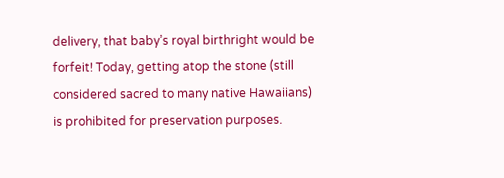delivery, that baby’s royal birthright would be forfeit! Today, getting atop the stone (still considered sacred to many native Hawaiians) is prohibited for preservation purposes.